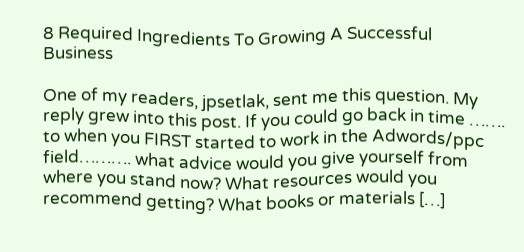8 Required Ingredients To Growing A Successful Business

One of my readers, jpsetlak, sent me this question. My reply grew into this post. If you could go back in time ……. to when you FIRST started to work in the Adwords/ppc field………. what advice would you give yourself from where you stand now? What resources would you recommend getting? What books or materials […]